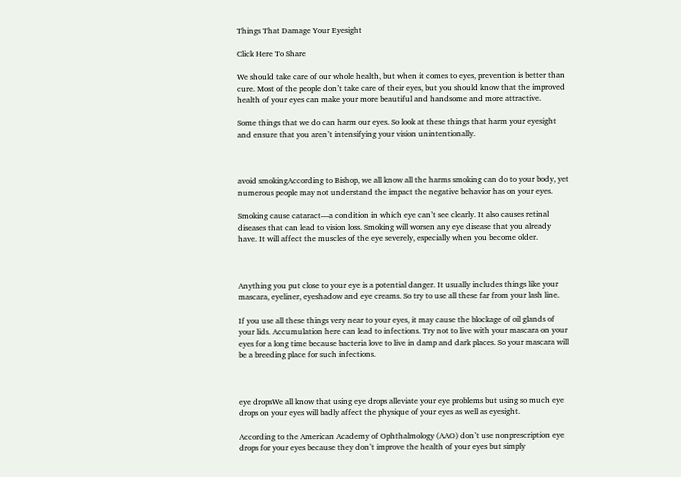Things That Damage Your Eyesight

Click Here To Share

We should take care of our whole health, but when it comes to eyes, prevention is better than cure. Most of the people don’t take care of their eyes, but you should know that the improved health of your eyes can make your more beautiful and handsome and more attractive.

Some things that we do can harm our eyes. So look at these things that harm your eyesight and ensure that you aren’t intensifying your vision unintentionally.



avoid smokingAccording to Bishop, we all know all the harms smoking can do to your body, yet numerous people may not understand the impact the negative behavior has on your eyes.

Smoking cause cataract—a condition in which eye can’t see clearly. It also causes retinal diseases that can lead to vision loss. Smoking will worsen any eye disease that you already have. It will affect the muscles of the eye severely, especially when you become older.



Anything you put close to your eye is a potential danger. It usually includes things like your mascara, eyeliner, eyeshadow and eye creams. So try to use all these far from your lash line.

If you use all these things very near to your eyes, it may cause the blockage of oil glands of your lids. Accumulation here can lead to infections. Try not to live with your mascara on your eyes for a long time because bacteria love to live in damp and dark places. So your mascara will be a breeding place for such infections.



eye dropsWe all know that using eye drops alleviate your eye problems but using so much eye drops on your eyes will badly affect the physique of your eyes as well as eyesight.

According to the American Academy of Ophthalmology (AAO) don’t use nonprescription eye drops for your eyes because they don’t improve the health of your eyes but simply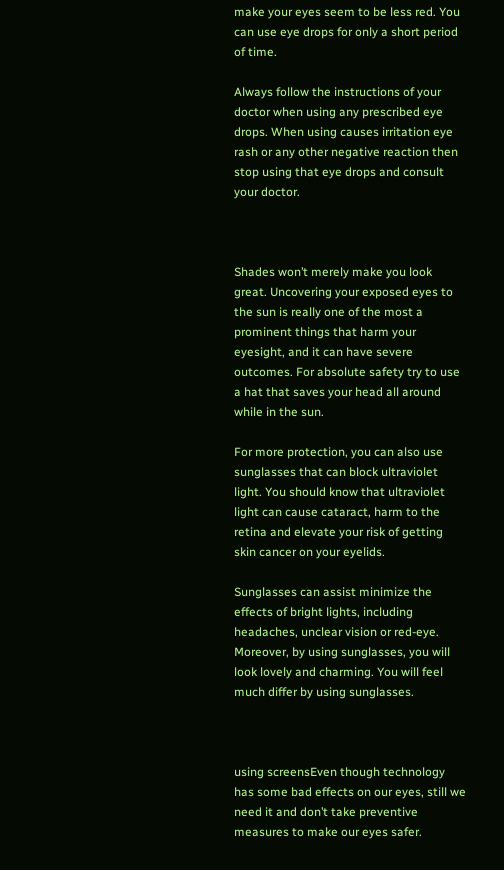make your eyes seem to be less red. You can use eye drops for only a short period of time.

Always follow the instructions of your doctor when using any prescribed eye drops. When using causes irritation eye rash or any other negative reaction then stop using that eye drops and consult your doctor.



Shades won’t merely make you look great. Uncovering your exposed eyes to the sun is really one of the most a prominent things that harm your eyesight, and it can have severe outcomes. For absolute safety try to use a hat that saves your head all around while in the sun.

For more protection, you can also use sunglasses that can block ultraviolet light. You should know that ultraviolet light can cause cataract, harm to the retina and elevate your risk of getting skin cancer on your eyelids.

Sunglasses can assist minimize the effects of bright lights, including headaches, unclear vision or red-eye. Moreover, by using sunglasses, you will look lovely and charming. You will feel much differ by using sunglasses.



using screensEven though technology has some bad effects on our eyes, still we need it and don’t take preventive measures to make our eyes safer.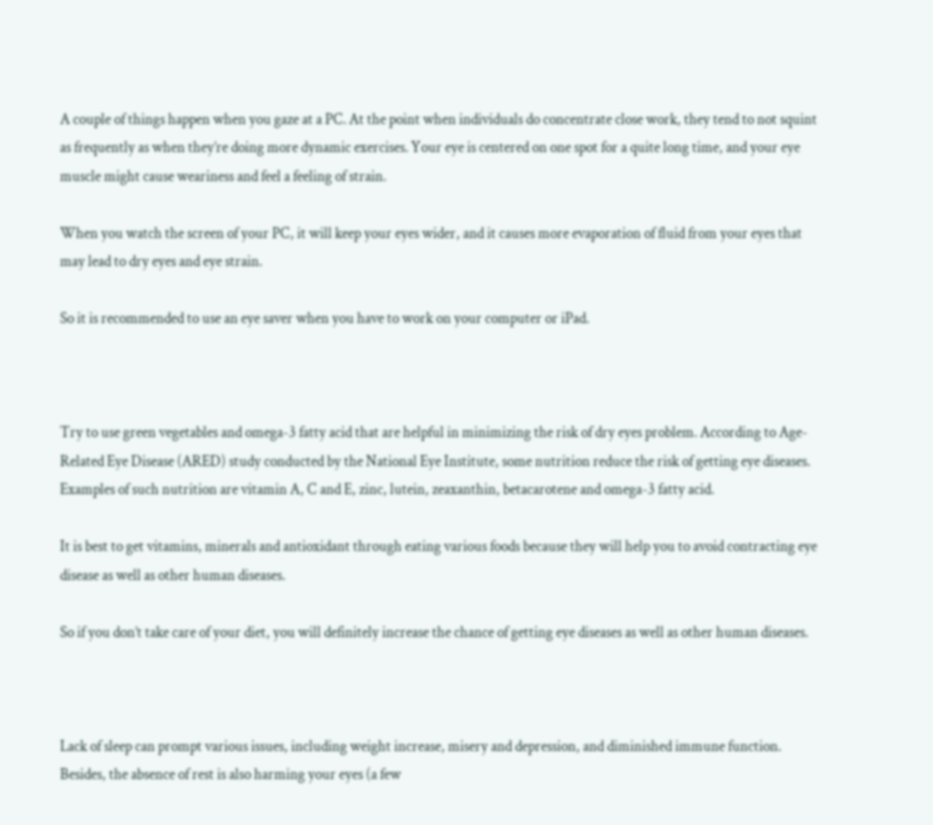A couple of things happen when you gaze at a PC. At the point when individuals do concentrate close work, they tend to not squint as frequently as when they’re doing more dynamic exercises. Your eye is centered on one spot for a quite long time, and your eye muscle might cause weariness and feel a feeling of strain.

When you watch the screen of your PC, it will keep your eyes wider, and it causes more evaporation of fluid from your eyes that may lead to dry eyes and eye strain.

So it is recommended to use an eye saver when you have to work on your computer or iPad.



Try to use green vegetables and omega-3 fatty acid that are helpful in minimizing the risk of dry eyes problem. According to Age-Related Eye Disease (ARED) study conducted by the National Eye Institute, some nutrition reduce the risk of getting eye diseases. Examples of such nutrition are vitamin A, C and E, zinc, lutein, zeaxanthin, betacarotene and omega-3 fatty acid.

It is best to get vitamins, minerals and antioxidant through eating various foods because they will help you to avoid contracting eye disease as well as other human diseases.

So if you don’t take care of your diet, you will definitely increase the chance of getting eye diseases as well as other human diseases.



Lack of sleep can prompt various issues, including weight increase, misery and depression, and diminished immune function. Besides, the absence of rest is also harming your eyes (a few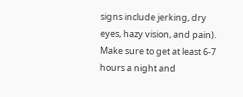signs include jerking, dry eyes, hazy vision, and pain). Make sure to get at least 6-7 hours a night and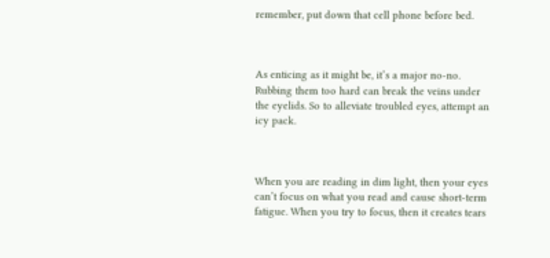remember, put down that cell phone before bed.



As enticing as it might be, it’s a major no-no. Rubbing them too hard can break the veins under the eyelids. So to alleviate troubled eyes, attempt an icy pack.



When you are reading in dim light, then your eyes can’t focus on what you read and cause short-term fatigue. When you try to focus, then it creates tears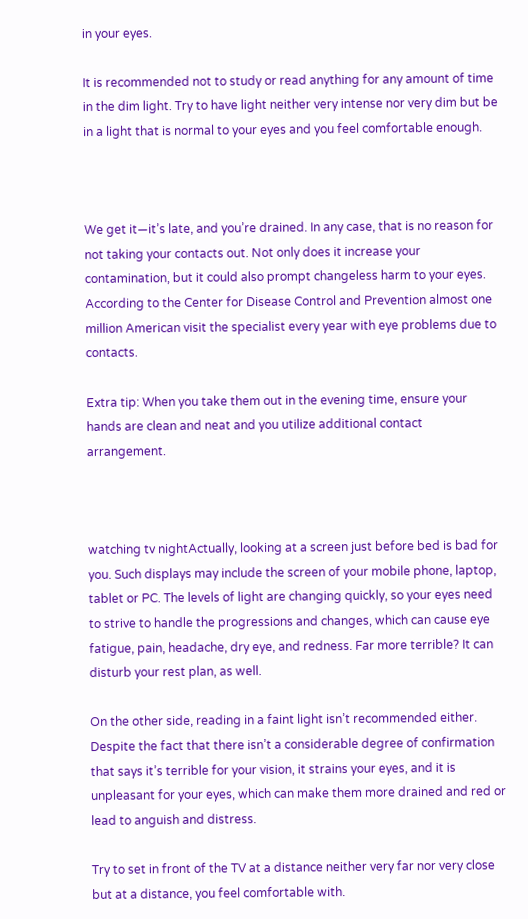in your eyes.

It is recommended not to study or read anything for any amount of time in the dim light. Try to have light neither very intense nor very dim but be in a light that is normal to your eyes and you feel comfortable enough.



We get it—it’s late, and you’re drained. In any case, that is no reason for not taking your contacts out. Not only does it increase your contamination, but it could also prompt changeless harm to your eyes. According to the Center for Disease Control and Prevention almost one million American visit the specialist every year with eye problems due to contacts.

Extra tip: When you take them out in the evening time, ensure your hands are clean and neat and you utilize additional contact arrangement.



watching tv nightActually, looking at a screen just before bed is bad for you. Such displays may include the screen of your mobile phone, laptop, tablet or PC. The levels of light are changing quickly, so your eyes need to strive to handle the progressions and changes, which can cause eye fatigue, pain, headache, dry eye, and redness. Far more terrible? It can disturb your rest plan, as well.

On the other side, reading in a faint light isn’t recommended either. Despite the fact that there isn’t a considerable degree of confirmation that says it’s terrible for your vision, it strains your eyes, and it is unpleasant for your eyes, which can make them more drained and red or lead to anguish and distress.

Try to set in front of the TV at a distance neither very far nor very close but at a distance, you feel comfortable with.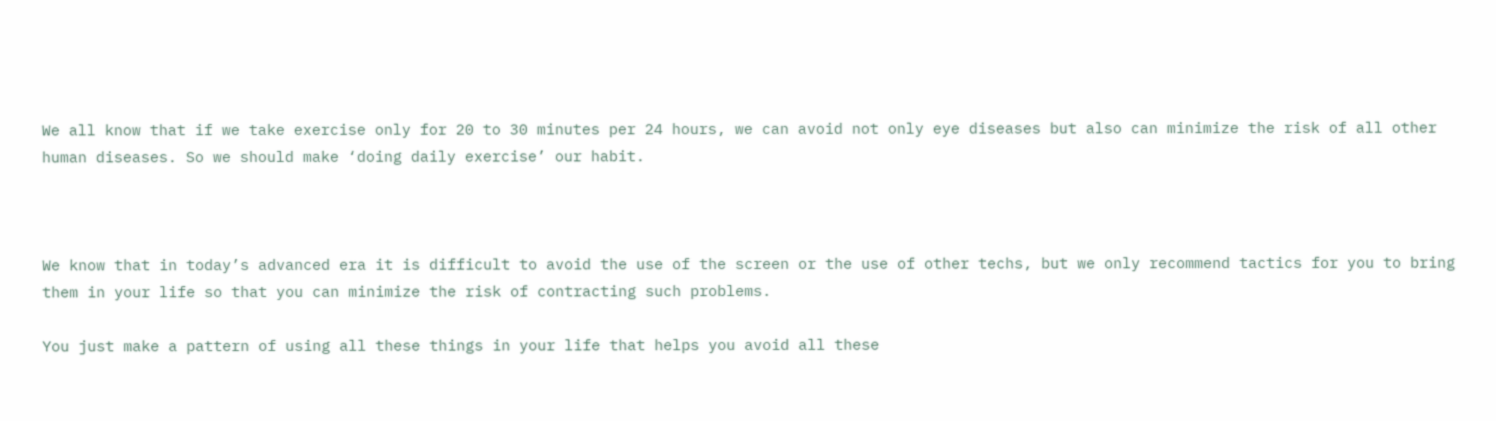We all know that if we take exercise only for 20 to 30 minutes per 24 hours, we can avoid not only eye diseases but also can minimize the risk of all other human diseases. So we should make ‘doing daily exercise’ our habit.



We know that in today’s advanced era it is difficult to avoid the use of the screen or the use of other techs, but we only recommend tactics for you to bring them in your life so that you can minimize the risk of contracting such problems.

You just make a pattern of using all these things in your life that helps you avoid all these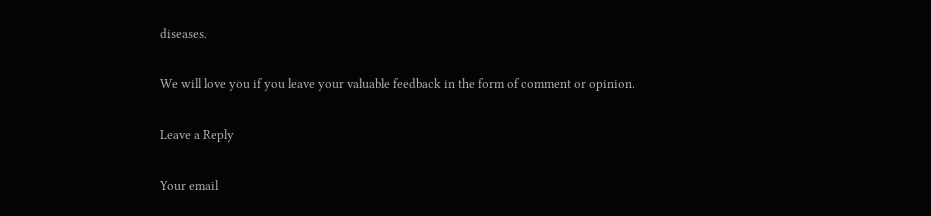diseases.

We will love you if you leave your valuable feedback in the form of comment or opinion.

Leave a Reply

Your email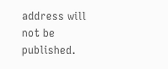address will not be published.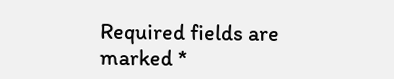Required fields are marked *